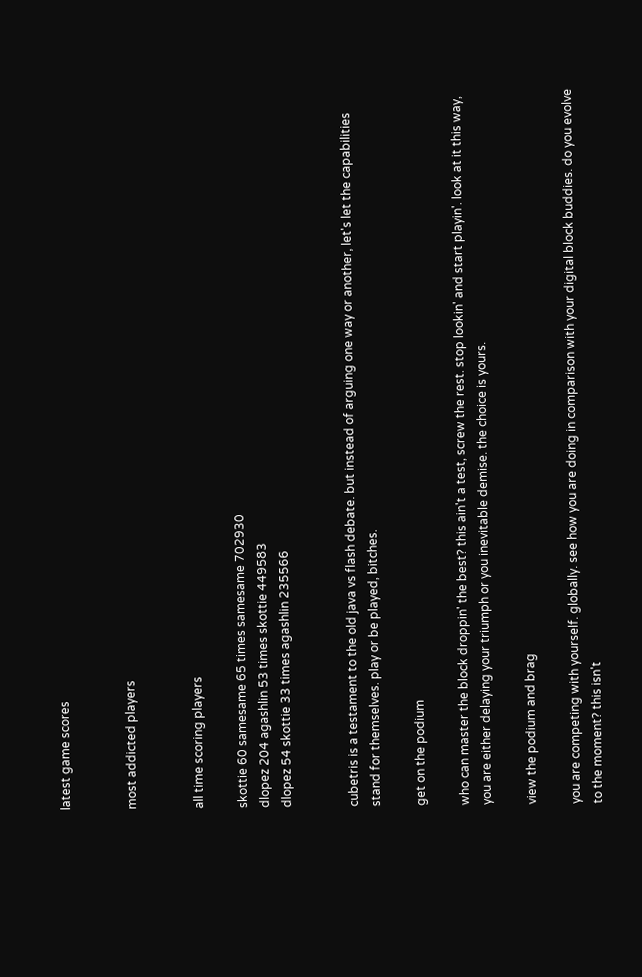latest game scores


most addicted players


all time scoring players

skottie 60 samesame 65 times samesame 702930
dlopez 204 agashlin 53 times skottie 449583
dlopez 54 skottie 33 times agashlin 235566


cubetris is a testament to the old java vs flash debate. but instead of arguing one way or another, let's let the capabilities stand for themselves. play or be played, bitches.

get on the podium

who can master the block droppin' the best? this ain't a test, screw the rest. stop lookin' and start playin'. look at it this way, you are either delaying your triumph or you inevitable demise. the choice is yours.

view the podium and brag

you are competing with yourself. globally. see how you are doing in comparison with your digital block buddies. do you evolve to the moment? this isn't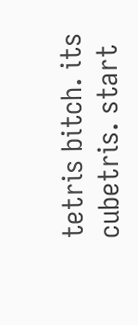tetris bitch. its cubetris. start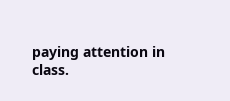paying attention in class.